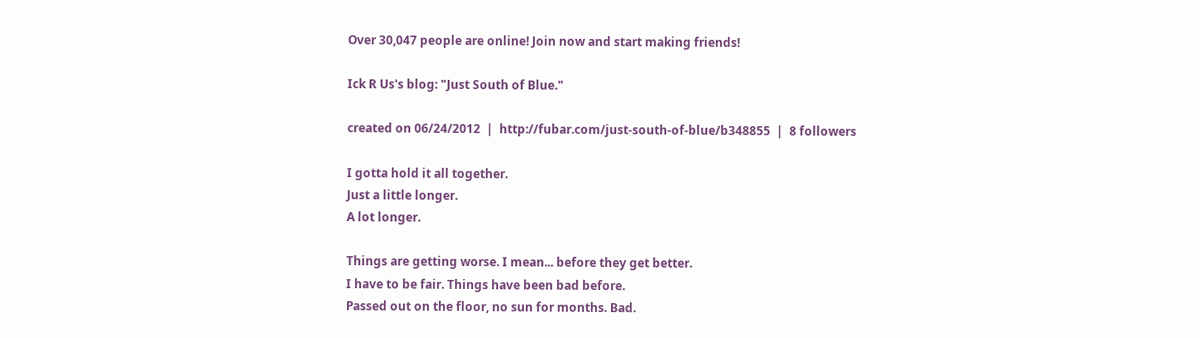Over 30,047 people are online! Join now and start making friends!

Ick R Us's blog: "Just South of Blue."

created on 06/24/2012  |  http://fubar.com/just-south-of-blue/b348855  |  8 followers

I gotta hold it all together.
Just a little longer.
A lot longer.

Things are getting worse. I mean... before they get better.
I have to be fair. Things have been bad before.
Passed out on the floor, no sun for months. Bad.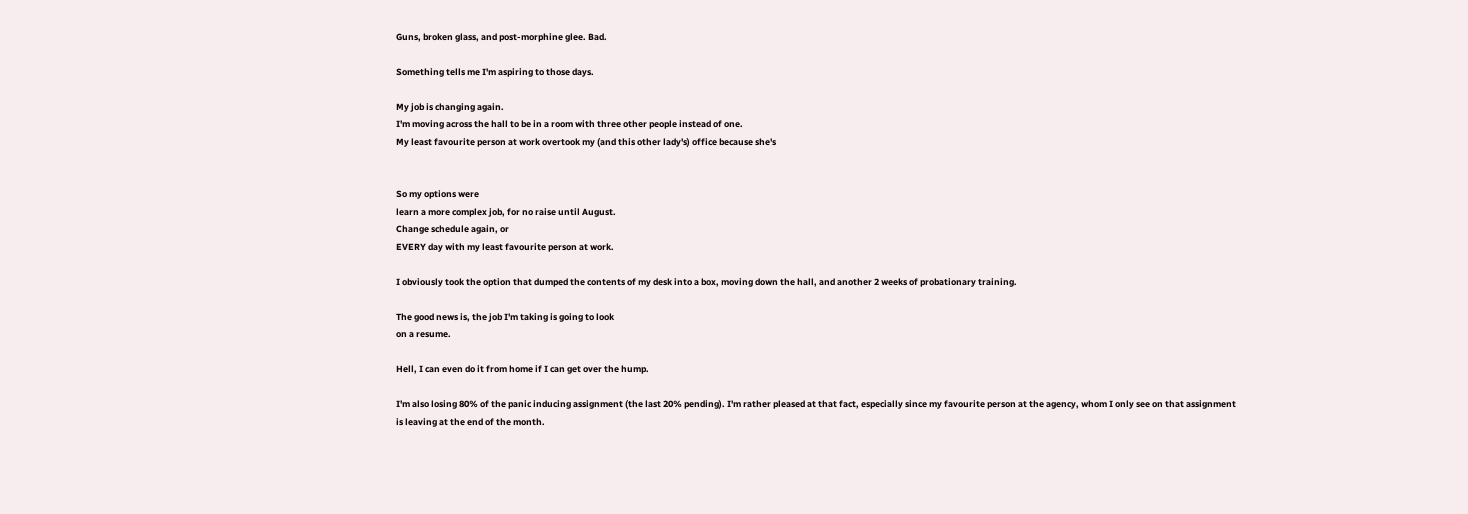Guns, broken glass, and post-morphine glee. Bad.

Something tells me I'm aspiring to those days.

My job is changing again.
I'm moving across the hall to be in a room with three other people instead of one.
My least favourite person at work overtook my (and this other lady's) office because she's


So my options were
learn a more complex job, for no raise until August.
Change schedule again, or
EVERY day with my least favourite person at work.

I obviously took the option that dumped the contents of my desk into a box, moving down the hall, and another 2 weeks of probationary training.

The good news is, the job I'm taking is going to look
on a resume.

Hell, I can even do it from home if I can get over the hump.

I'm also losing 80% of the panic inducing assignment (the last 20% pending). I'm rather pleased at that fact, especially since my favourite person at the agency, whom I only see on that assignment
is leaving at the end of the month.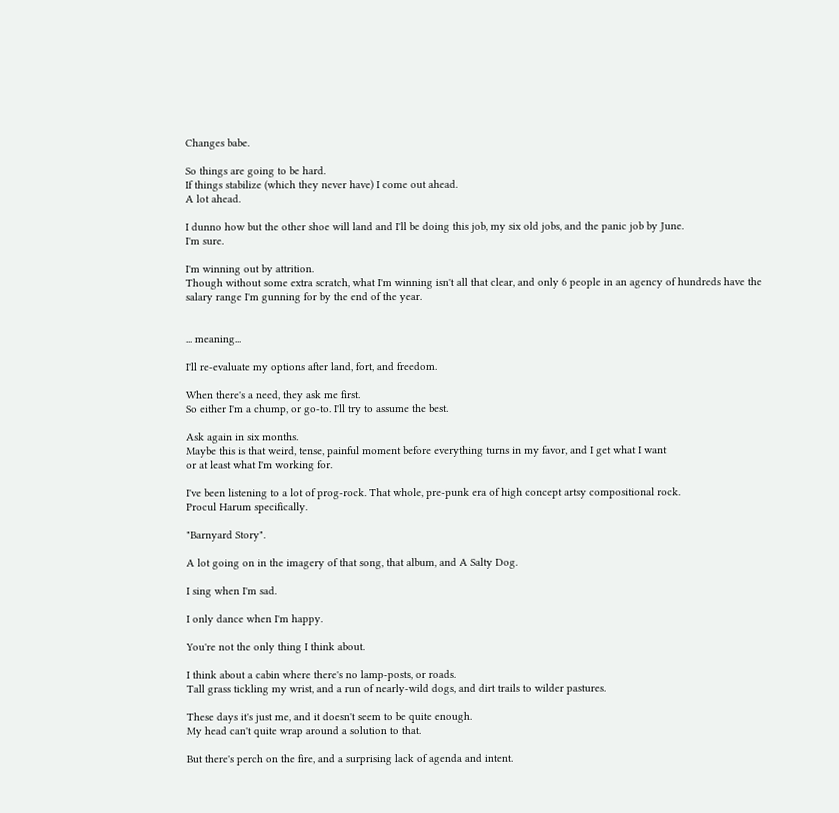Changes babe.

So things are going to be hard.
If things stabilize (which they never have) I come out ahead.
A lot ahead.

I dunno how but the other shoe will land and I'll be doing this job, my six old jobs, and the panic job by June.
I'm sure.

I'm winning out by attrition.
Though without some extra scratch, what I'm winning isn't all that clear, and only 6 people in an agency of hundreds have the salary range I'm gunning for by the end of the year.


... meaning...

I'll re-evaluate my options after land, fort, and freedom.

When there's a need, they ask me first.
So either I'm a chump, or go-to. I'll try to assume the best.

Ask again in six months.
Maybe this is that weird, tense, painful moment before everything turns in my favor, and I get what I want
or at least what I'm working for.

I've been listening to a lot of prog-rock. That whole, pre-punk era of high concept artsy compositional rock.
Procul Harum specifically.

"Barnyard Story".

A lot going on in the imagery of that song, that album, and A Salty Dog.

I sing when I'm sad.

I only dance when I'm happy.

You're not the only thing I think about.

I think about a cabin where there's no lamp-posts, or roads.
Tall grass tickling my wrist, and a run of nearly-wild dogs, and dirt trails to wilder pastures.

These days it's just me, and it doesn't seem to be quite enough.
My head can't quite wrap around a solution to that.

But there's perch on the fire, and a surprising lack of agenda and intent.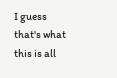I guess that's what this is all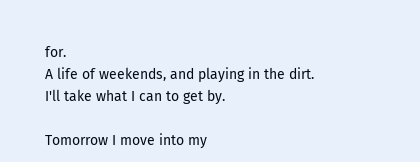for.
A life of weekends, and playing in the dirt.
I'll take what I can to get by.

Tomorrow I move into my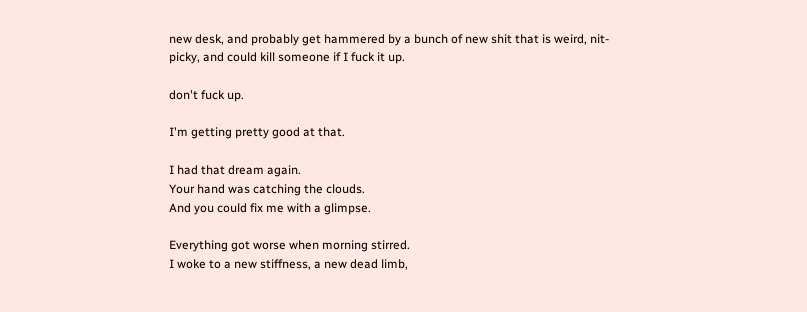new desk, and probably get hammered by a bunch of new shit that is weird, nit-picky, and could kill someone if I fuck it up.

don't fuck up.

I'm getting pretty good at that.

I had that dream again.
Your hand was catching the clouds.
And you could fix me with a glimpse.

Everything got worse when morning stirred.
I woke to a new stiffness, a new dead limb,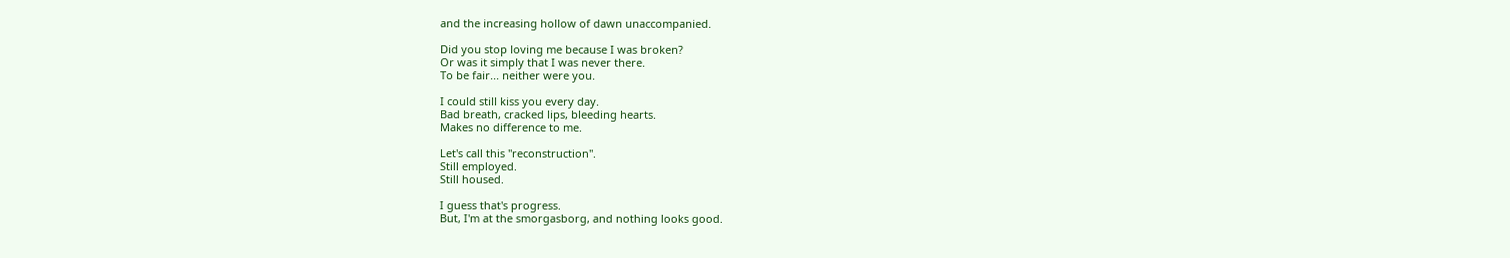and the increasing hollow of dawn unaccompanied.

Did you stop loving me because I was broken?
Or was it simply that I was never there.
To be fair... neither were you.

I could still kiss you every day.
Bad breath, cracked lips, bleeding hearts.
Makes no difference to me.

Let's call this "reconstruction".
Still employed.
Still housed.

I guess that's progress.
But, I'm at the smorgasborg, and nothing looks good.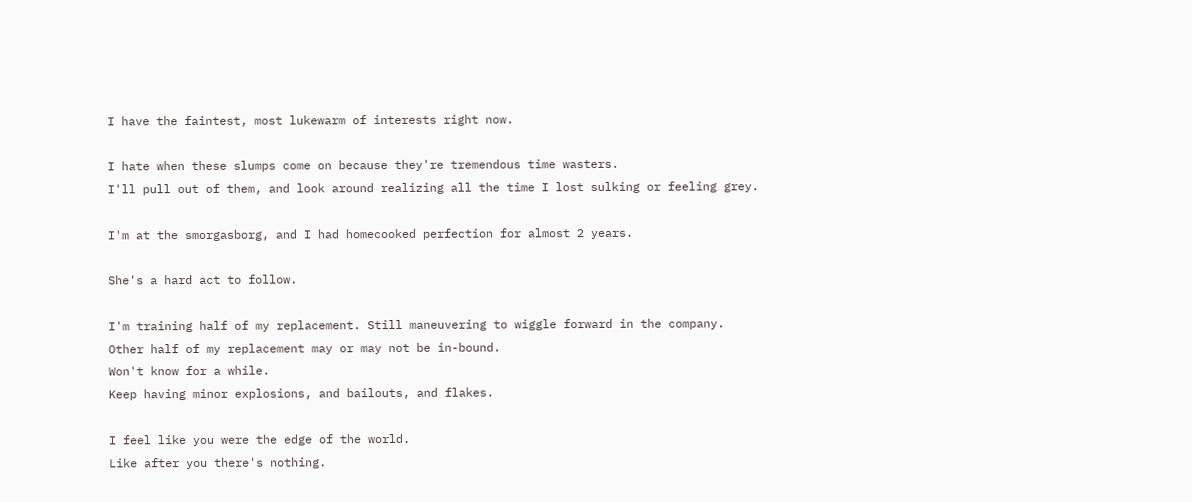I have the faintest, most lukewarm of interests right now.

I hate when these slumps come on because they're tremendous time wasters.
I'll pull out of them, and look around realizing all the time I lost sulking or feeling grey.

I'm at the smorgasborg, and I had homecooked perfection for almost 2 years.

She's a hard act to follow.

I'm training half of my replacement. Still maneuvering to wiggle forward in the company.
Other half of my replacement may or may not be in-bound.
Won't know for a while.
Keep having minor explosions, and bailouts, and flakes.

I feel like you were the edge of the world.
Like after you there's nothing.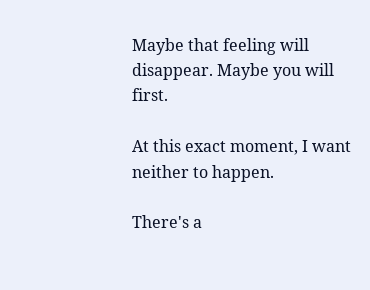Maybe that feeling will disappear. Maybe you will first.

At this exact moment, I want neither to happen.

There's a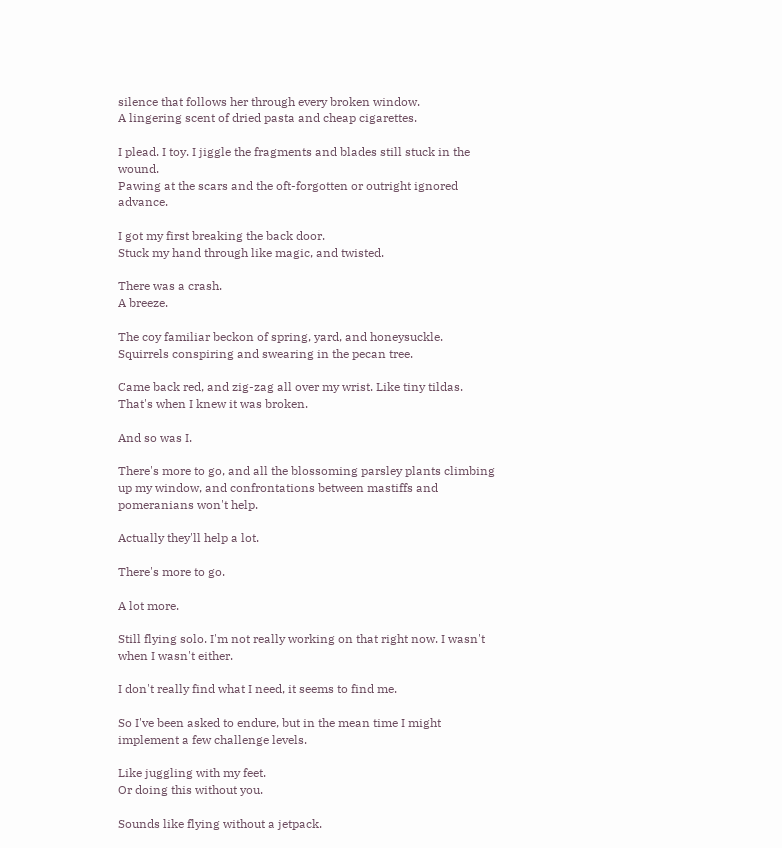silence that follows her through every broken window.
A lingering scent of dried pasta and cheap cigarettes.

I plead. I toy. I jiggle the fragments and blades still stuck in the wound.
Pawing at the scars and the oft-forgotten or outright ignored advance.

I got my first breaking the back door.
Stuck my hand through like magic, and twisted.

There was a crash.
A breeze.

The coy familiar beckon of spring, yard, and honeysuckle.
Squirrels conspiring and swearing in the pecan tree.

Came back red, and zig-zag all over my wrist. Like tiny tildas.
That's when I knew it was broken.

And so was I.

There's more to go, and all the blossoming parsley plants climbing up my window, and confrontations between mastiffs and pomeranians won't help.

Actually they'll help a lot.

There's more to go.

A lot more.

Still flying solo. I'm not really working on that right now. I wasn't when I wasn't either.

I don't really find what I need, it seems to find me.

So I've been asked to endure, but in the mean time I might implement a few challenge levels.

Like juggling with my feet.
Or doing this without you.

Sounds like flying without a jetpack.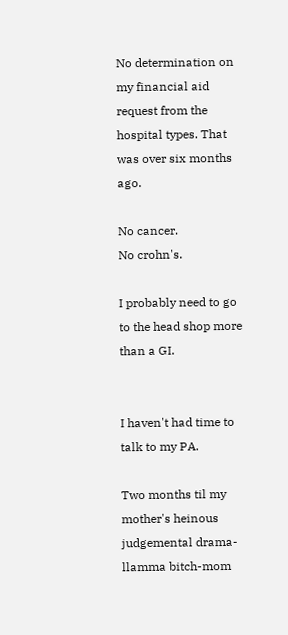No determination on my financial aid request from the hospital types. That was over six months ago.

No cancer.
No crohn's.

I probably need to go to the head shop more than a GI.


I haven't had time to talk to my PA.

Two months til my mother's heinous judgemental drama-llamma bitch-mom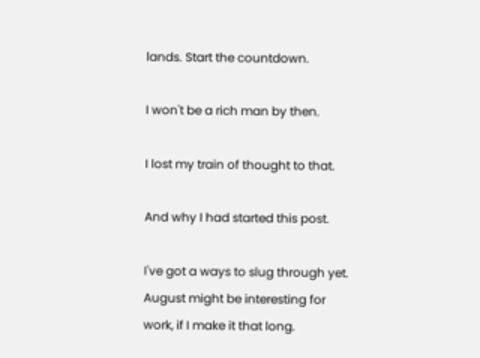lands. Start the countdown.

I won't be a rich man by then.

I lost my train of thought to that.

And why I had started this post.

I've got a ways to slug through yet.
August might be interesting for work, if I make it that long.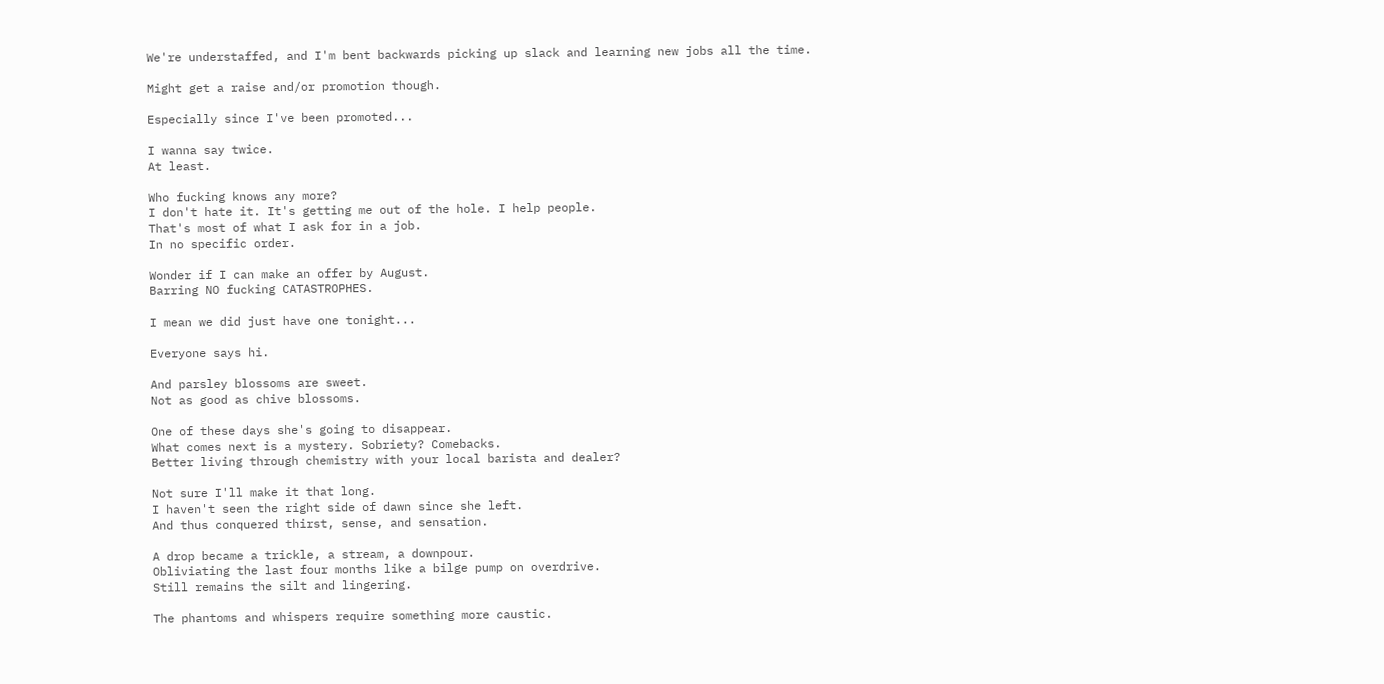We're understaffed, and I'm bent backwards picking up slack and learning new jobs all the time.

Might get a raise and/or promotion though.

Especially since I've been promoted...

I wanna say twice.
At least.

Who fucking knows any more?
I don't hate it. It's getting me out of the hole. I help people.
That's most of what I ask for in a job.
In no specific order.

Wonder if I can make an offer by August.
Barring NO fucking CATASTROPHES.

I mean we did just have one tonight...

Everyone says hi.

And parsley blossoms are sweet.
Not as good as chive blossoms.

One of these days she's going to disappear.
What comes next is a mystery. Sobriety? Comebacks.
Better living through chemistry with your local barista and dealer?

Not sure I'll make it that long.
I haven't seen the right side of dawn since she left.
And thus conquered thirst, sense, and sensation.

A drop became a trickle, a stream, a downpour.
Obliviating the last four months like a bilge pump on overdrive.
Still remains the silt and lingering.

The phantoms and whispers require something more caustic.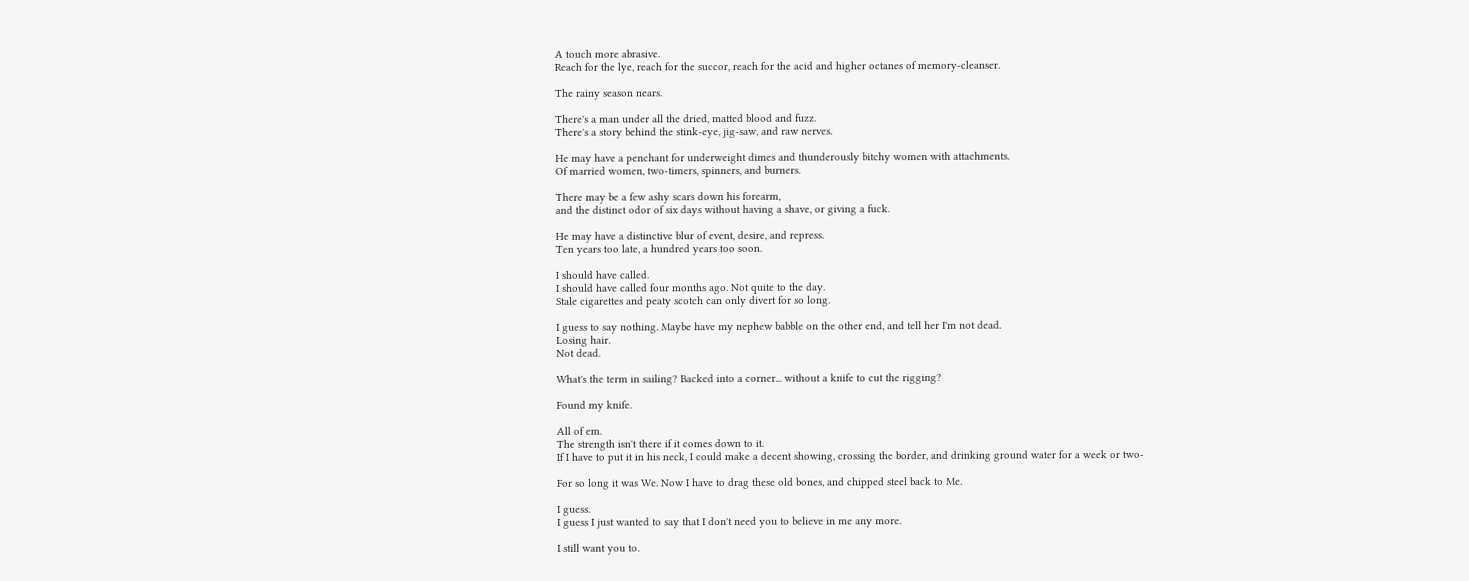A touch more abrasive.
Reach for the lye, reach for the succor, reach for the acid and higher octanes of memory-cleanser.

The rainy season nears.

There's a man under all the dried, matted blood and fuzz.
There's a story behind the stink-eye, jig-saw, and raw nerves.

He may have a penchant for underweight dimes and thunderously bitchy women with attachments.
Of married women, two-timers, spinners, and burners.

There may be a few ashy scars down his forearm,
and the distinct odor of six days without having a shave, or giving a fuck.

He may have a distinctive blur of event, desire, and repress.
Ten years too late, a hundred years too soon.

I should have called.
I should have called four months ago. Not quite to the day.
Stale cigarettes and peaty scotch can only divert for so long.

I guess to say nothing. Maybe have my nephew babble on the other end, and tell her I'm not dead.
Losing hair.
Not dead.

What's the term in sailing? Backed into a corner... without a knife to cut the rigging?

Found my knife.

All of em.
The strength isn't there if it comes down to it.
If I have to put it in his neck, I could make a decent showing, crossing the border, and drinking ground water for a week or two-

For so long it was We. Now I have to drag these old bones, and chipped steel back to Me.

I guess.
I guess I just wanted to say that I don't need you to believe in me any more.

I still want you to.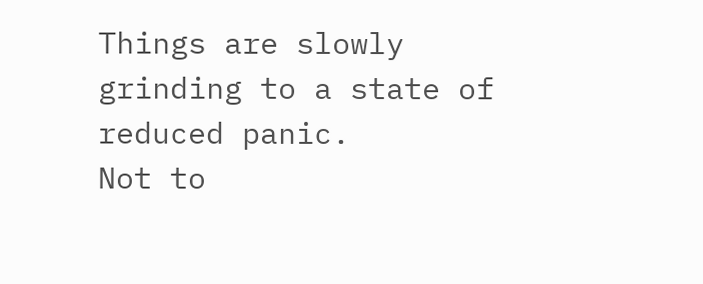Things are slowly grinding to a state of reduced panic.
Not to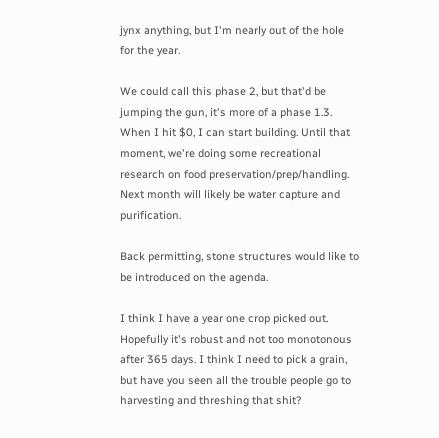jynx anything, but I'm nearly out of the hole for the year.

We could call this phase 2, but that'd be jumping the gun, it's more of a phase 1.3. When I hit $0, I can start building. Until that moment, we're doing some recreational research on food preservation/prep/handling.
Next month will likely be water capture and purification.

Back permitting, stone structures would like to be introduced on the agenda.

I think I have a year one crop picked out. Hopefully it's robust and not too monotonous after 365 days. I think I need to pick a grain, but have you seen all the trouble people go to harvesting and threshing that shit?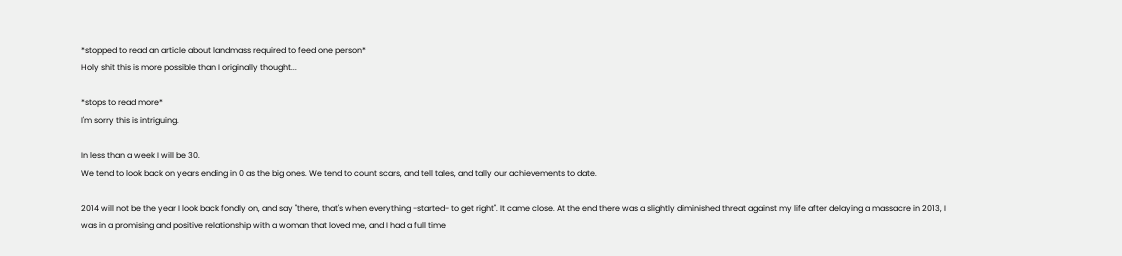*stopped to read an article about landmass required to feed one person*
Holy shit this is more possible than I originally thought...

*stops to read more*
I'm sorry this is intriguing.

In less than a week I will be 30.
We tend to look back on years ending in 0 as the big ones. We tend to count scars, and tell tales, and tally our achievements to date.

2014 will not be the year I look back fondly on, and say "there, that's when everything -started- to get right". It came close. At the end there was a slightly diminished threat against my life after delaying a massacre in 2013, I was in a promising and positive relationship with a woman that loved me, and I had a full time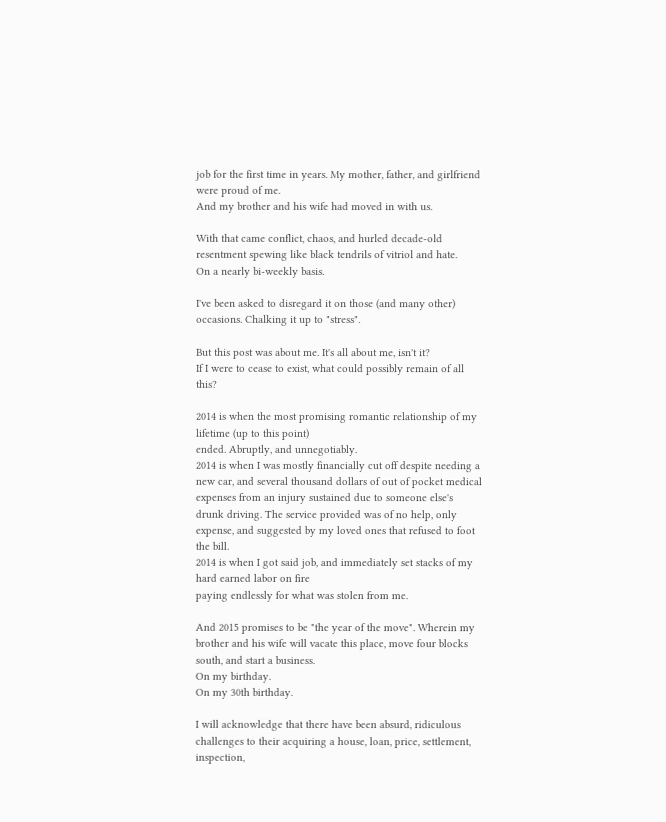job for the first time in years. My mother, father, and girlfriend were proud of me.
And my brother and his wife had moved in with us.

With that came conflict, chaos, and hurled decade-old resentment spewing like black tendrils of vitriol and hate.
On a nearly bi-weekly basis.

I've been asked to disregard it on those (and many other) occasions. Chalking it up to "stress".

But this post was about me. It's all about me, isn't it?
If I were to cease to exist, what could possibly remain of all this?

2014 is when the most promising romantic relationship of my lifetime (up to this point)
ended. Abruptly, and unnegotiably.
2014 is when I was mostly financially cut off despite needing a new car, and several thousand dollars of out of pocket medical expenses from an injury sustained due to someone else's drunk driving. The service provided was of no help, only expense, and suggested by my loved ones that refused to foot the bill.
2014 is when I got said job, and immediately set stacks of my hard earned labor on fire
paying endlessly for what was stolen from me.

And 2015 promises to be "the year of the move". Wherein my brother and his wife will vacate this place, move four blocks south, and start a business.
On my birthday.
On my 30th birthday.

I will acknowledge that there have been absurd, ridiculous challenges to their acquiring a house, loan, price, settlement, inspection,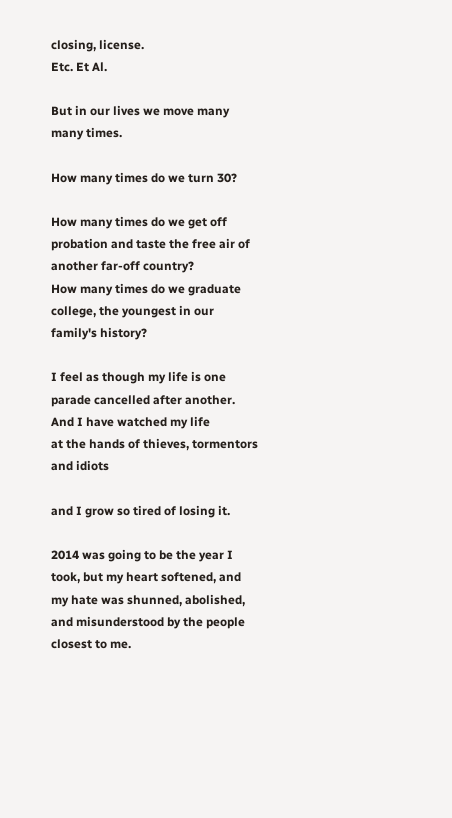closing, license.
Etc. Et Al.

But in our lives we move many
many times.

How many times do we turn 30?

How many times do we get off probation and taste the free air of another far-off country?
How many times do we graduate college, the youngest in our family's history?

I feel as though my life is one parade cancelled after another.
And I have watched my life
at the hands of thieves, tormentors and idiots

and I grow so tired of losing it.

2014 was going to be the year I took, but my heart softened, and my hate was shunned, abolished, and misunderstood by the people closest to me.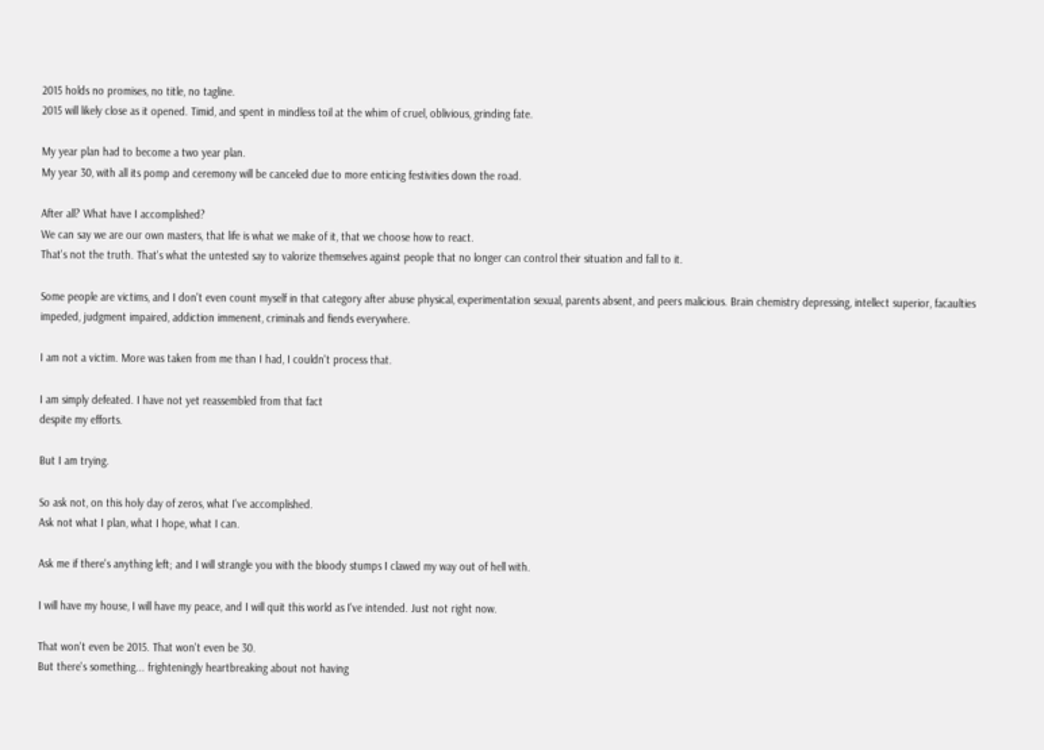2015 holds no promises, no title, no tagline.
2015 will likely close as it opened. Timid, and spent in mindless toil at the whim of cruel, oblivious, grinding fate.

My year plan had to become a two year plan.
My year 30, with all its pomp and ceremony will be canceled due to more enticing festivities down the road.

After all? What have I accomplished?
We can say we are our own masters, that life is what we make of it, that we choose how to react.
That's not the truth. That's what the untested say to valorize themselves against people that no longer can control their situation and fall to it.

Some people are victims, and I don't even count myself in that category after abuse physical, experimentation sexual, parents absent, and peers malicious. Brain chemistry depressing, intellect superior, facaulties impeded, judgment impaired, addiction immenent, criminals and fiends everywhere.

I am not a victim. More was taken from me than I had, I couldn't process that.

I am simply defeated. I have not yet reassembled from that fact
despite my efforts.

But I am trying.

So ask not, on this holy day of zeros, what I've accomplished.
Ask not what I plan, what I hope, what I can.

Ask me if there's anything left; and I will strangle you with the bloody stumps I clawed my way out of hell with.

I will have my house, I will have my peace, and I will quit this world as I've intended. Just not right now.

That won't even be 2015. That won't even be 30.
But there's something... frighteningly heartbreaking about not having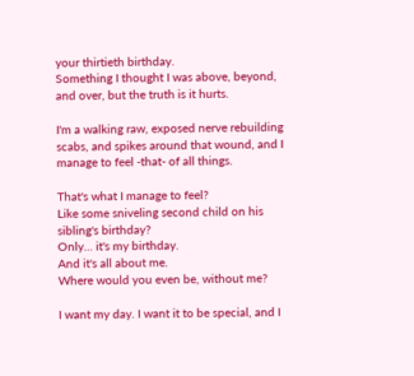your thirtieth birthday.
Something I thought I was above, beyond, and over, but the truth is it hurts.

I'm a walking raw, exposed nerve rebuilding scabs, and spikes around that wound, and I manage to feel -that- of all things.

That's what I manage to feel?
Like some sniveling second child on his sibling's birthday?
Only... it's my birthday.
And it's all about me.
Where would you even be, without me?

I want my day. I want it to be special, and I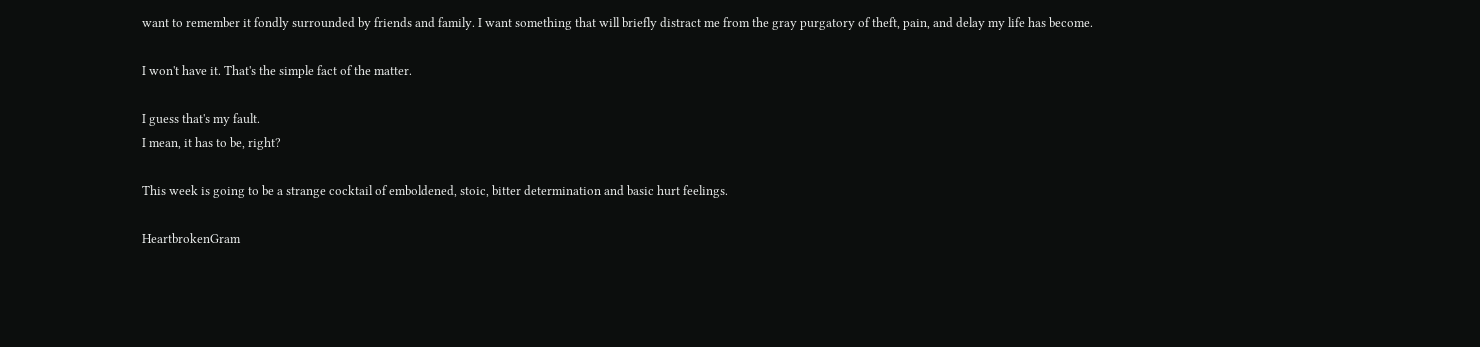want to remember it fondly surrounded by friends and family. I want something that will briefly distract me from the gray purgatory of theft, pain, and delay my life has become.

I won't have it. That's the simple fact of the matter.

I guess that's my fault.
I mean, it has to be, right?

This week is going to be a strange cocktail of emboldened, stoic, bitter determination and basic hurt feelings.

HeartbrokenGram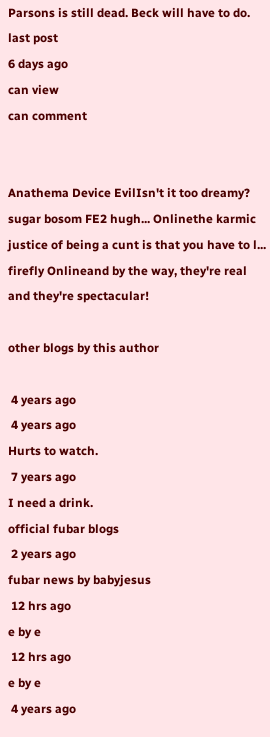Parsons is still dead. Beck will have to do.
last post
6 days ago
can view
can comment


Anathema Device EvilIsn't it too dreamy?
sugar bosom FE2 hugh... Onlinethe karmic justice of being a cunt is that you have to l...
firefly Onlineand by the way, they're real and they're spectacular!

other blogs by this author

 4 years ago
 4 years ago
Hurts to watch.
 7 years ago
I need a drink.
official fubar blogs
 2 years ago
fubar news by babyjesus
 12 hrs ago
e by e
 12 hrs ago
e by e
 4 years ago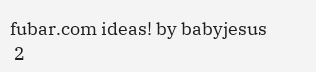fubar.com ideas! by babyjesus
 2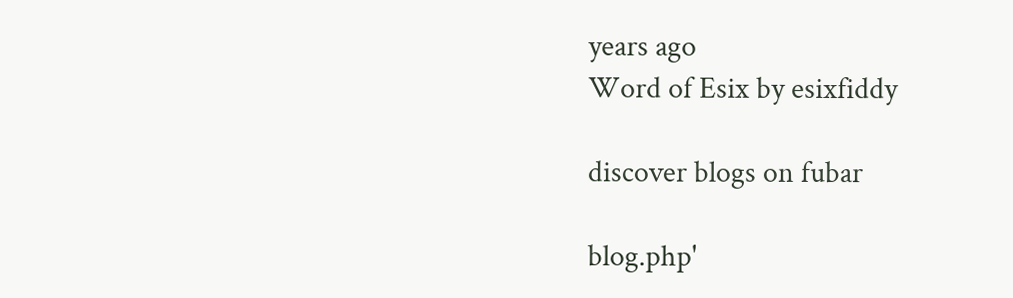years ago
Word of Esix by esixfiddy

discover blogs on fubar

blog.php'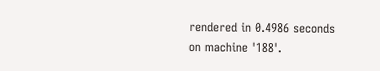rendered in 0.4986 seconds on machine '188'.